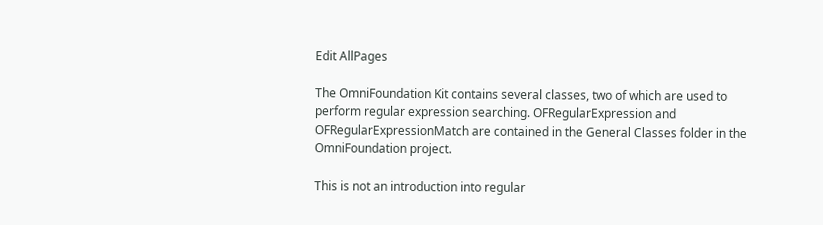Edit AllPages

The OmniFoundation Kit contains several classes, two of which are used to perform regular expression searching. OFRegularExpression and OFRegularExpressionMatch are contained in the General Classes folder in the OmniFoundation project.

This is not an introduction into regular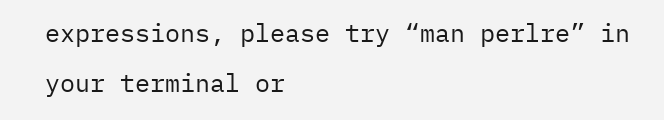expressions, please try “man perlre” in your terminal or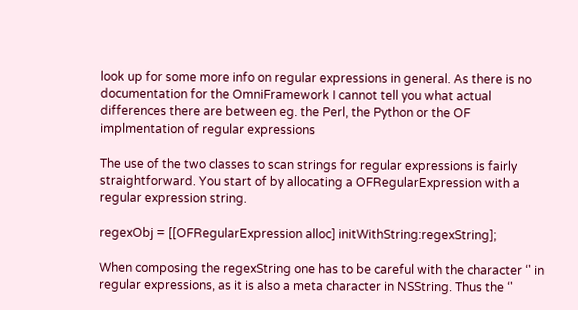look up for some more info on regular expressions in general. As there is no documentation for the OmniFramework I cannot tell you what actual differences there are between eg. the Perl, the Python or the OF implmentation of regular expressions

The use of the two classes to scan strings for regular expressions is fairly straightforward. You start of by allocating a OFRegularExpression with a regular expression string.

regexObj = [[OFRegularExpression alloc] initWithString:regexString];

When composing the regexString one has to be careful with the character ‘' in regular expressions, as it is also a meta character in NSString. Thus the ‘'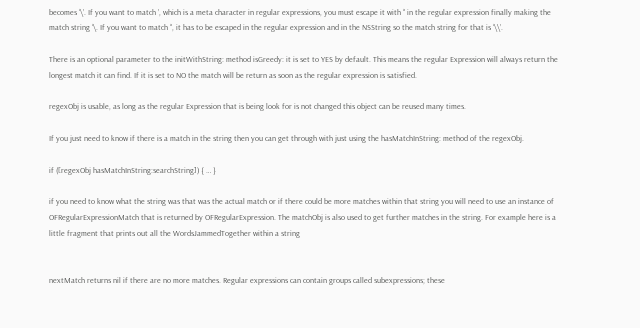becomes ‘\’. If you want to match ’, which is a meta character in regular expressions, you must escape it with ‘' in the regular expression finally making the match string ‘\. If you want to match ‘', it has to be escaped in the regular expression and in the NSString so the match string for that is ‘\\’.

There is an optional parameter to the initWithString: method isGreedy: it is set to YES by default. This means the regular Expression will always return the longest match it can find. If it is set to NO the match will be return as soon as the regular expression is satisfied.

regexObj is usable, as long as the regular Expression that is being look for is not changed this object can be reused many times.

If you just need to know if there is a match in the string then you can get through with just using the hasMatchInString: method of the regexObj.

if ([regexObj hasMatchInString:searchString]) { … }

if you need to know what the string was that was the actual match or if there could be more matches within that string you will need to use an instance of OFRegularExpressionMatch that is returned by OFRegularExpression. The matchObj is also used to get further matches in the string. For example here is a little fragment that prints out all the WordsJammedTogether within a string


nextMatch returns nil if there are no more matches. Regular expressions can contain groups called subexpressions; these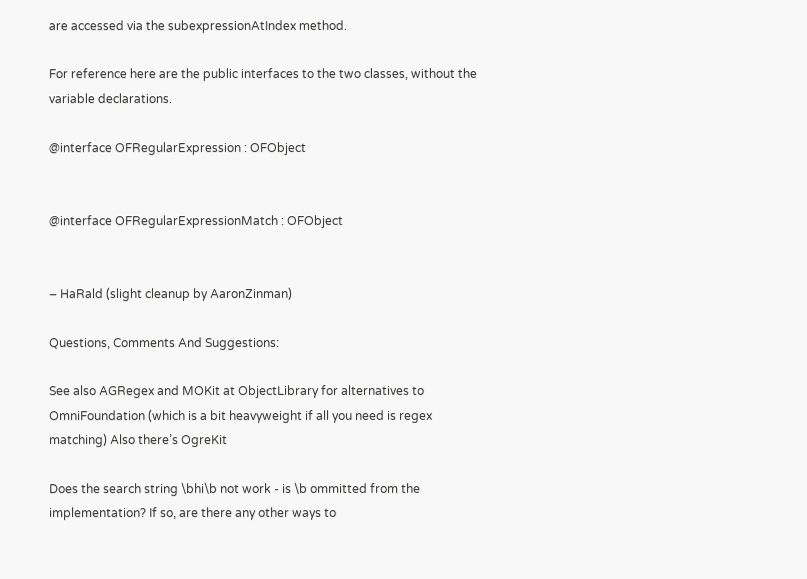are accessed via the subexpressionAtIndex method.

For reference here are the public interfaces to the two classes, without the variable declarations.

@interface OFRegularExpression : OFObject


@interface OFRegularExpressionMatch : OFObject


– HaRald (slight cleanup by AaronZinman)

Questions, Comments And Suggestions:

See also AGRegex and MOKit at ObjectLibrary for alternatives to OmniFoundation (which is a bit heavyweight if all you need is regex matching) Also there’s OgreKit

Does the search string \bhi\b not work - is \b ommitted from the implementation? If so, are there any other ways to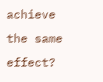achieve the same effect?